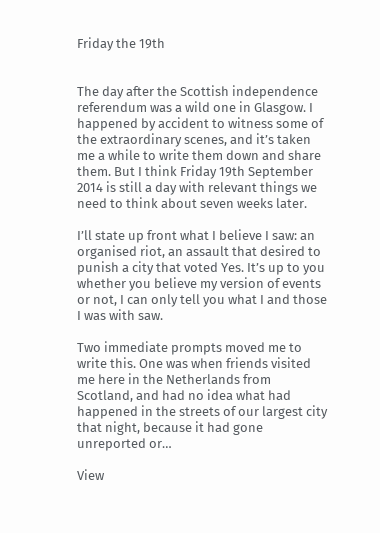Friday the 19th


The day after the Scottish independence referendum was a wild one in Glasgow. I happened by accident to witness some of the extraordinary scenes, and it’s taken me a while to write them down and share them. But I think Friday 19th September 2014 is still a day with relevant things we need to think about seven weeks later.

I’ll state up front what I believe I saw: an organised riot, an assault that desired to punish a city that voted Yes. It’s up to you whether you believe my version of events or not, I can only tell you what I and those I was with saw.

Two immediate prompts moved me to write this. One was when friends visited me here in the Netherlands from Scotland, and had no idea what had happened in the streets of our largest city that night, because it had gone unreported or…

View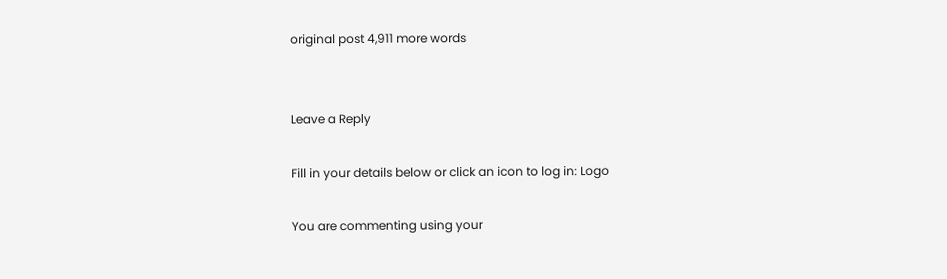original post 4,911 more words


Leave a Reply

Fill in your details below or click an icon to log in: Logo

You are commenting using your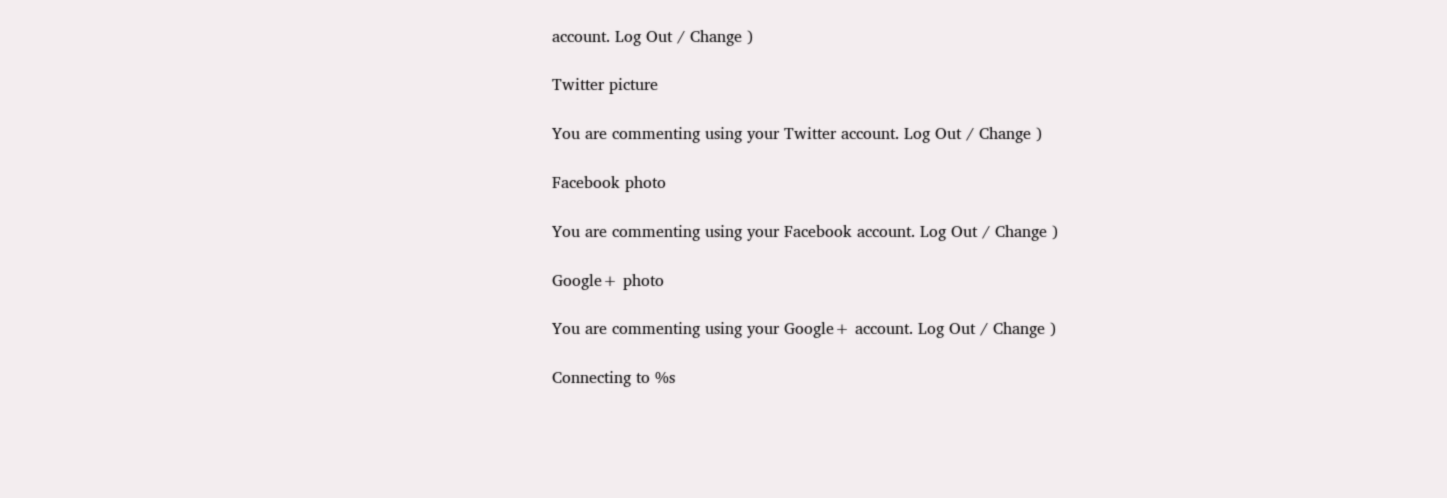account. Log Out / Change )

Twitter picture

You are commenting using your Twitter account. Log Out / Change )

Facebook photo

You are commenting using your Facebook account. Log Out / Change )

Google+ photo

You are commenting using your Google+ account. Log Out / Change )

Connecting to %s